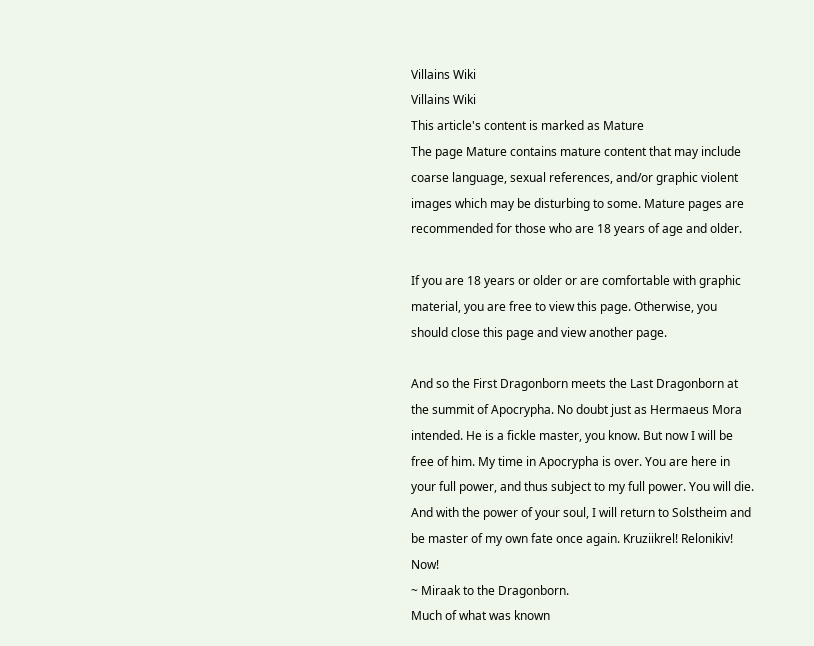Villains Wiki
Villains Wiki
This article's content is marked as Mature
The page Mature contains mature content that may include coarse language, sexual references, and/or graphic violent images which may be disturbing to some. Mature pages are recommended for those who are 18 years of age and older.

If you are 18 years or older or are comfortable with graphic material, you are free to view this page. Otherwise, you should close this page and view another page.

And so the First Dragonborn meets the Last Dragonborn at the summit of Apocrypha. No doubt just as Hermaeus Mora intended. He is a fickle master, you know. But now I will be free of him. My time in Apocrypha is over. You are here in your full power, and thus subject to my full power. You will die. And with the power of your soul, I will return to Solstheim and be master of my own fate once again. Kruziikrel! Relonikiv! Now!
~ Miraak to the Dragonborn.
Much of what was known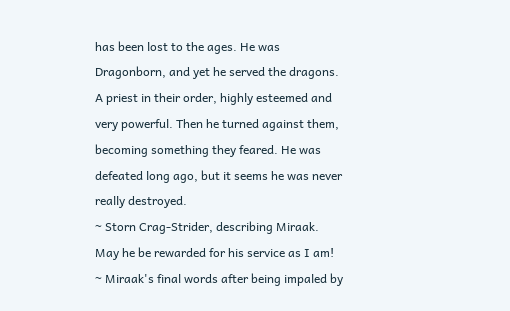has been lost to the ages. He was Dragonborn, and yet he served the dragons. A priest in their order, highly esteemed and very powerful. Then he turned against them, becoming something they feared. He was defeated long ago, but it seems he was never really destroyed.
~ Storn Crag-Strider, describing Miraak.
May he be rewarded for his service as I am!
~ Miraak's final words after being impaled by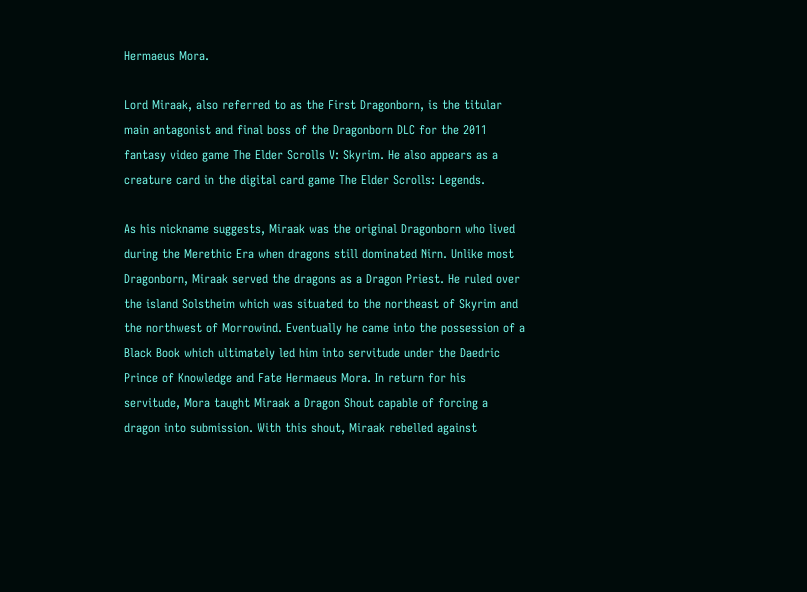Hermaeus Mora.

Lord Miraak, also referred to as the First Dragonborn, is the titular main antagonist and final boss of the Dragonborn DLC for the 2011 fantasy video game The Elder Scrolls V: Skyrim. He also appears as a creature card in the digital card game The Elder Scrolls: Legends.

As his nickname suggests, Miraak was the original Dragonborn who lived during the Merethic Era when dragons still dominated Nirn. Unlike most Dragonborn, Miraak served the dragons as a Dragon Priest. He ruled over the island Solstheim which was situated to the northeast of Skyrim and the northwest of Morrowind. Eventually he came into the possession of a Black Book which ultimately led him into servitude under the Daedric Prince of Knowledge and Fate Hermaeus Mora. In return for his servitude, Mora taught Miraak a Dragon Shout capable of forcing a dragon into submission. With this shout, Miraak rebelled against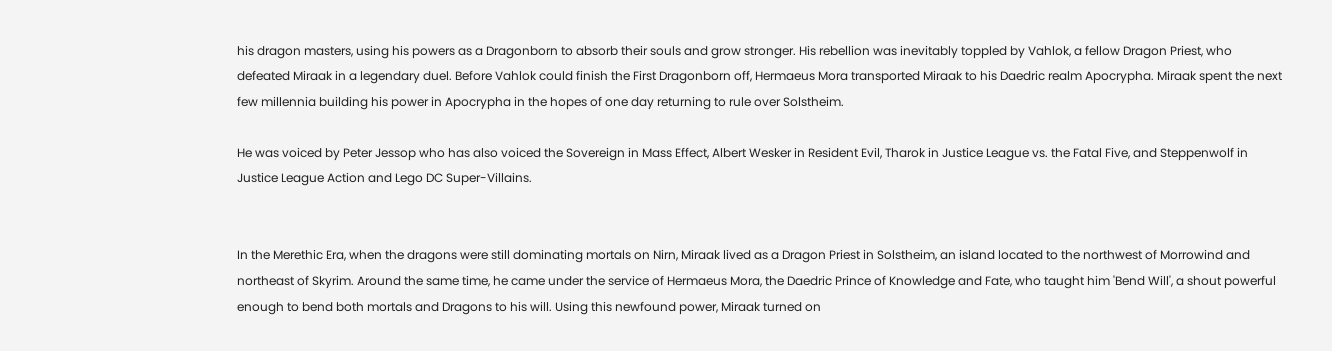his dragon masters, using his powers as a Dragonborn to absorb their souls and grow stronger. His rebellion was inevitably toppled by Vahlok, a fellow Dragon Priest, who defeated Miraak in a legendary duel. Before Vahlok could finish the First Dragonborn off, Hermaeus Mora transported Miraak to his Daedric realm Apocrypha. Miraak spent the next few millennia building his power in Apocrypha in the hopes of one day returning to rule over Solstheim.

He was voiced by Peter Jessop who has also voiced the Sovereign in Mass Effect, Albert Wesker in Resident Evil, Tharok in Justice League vs. the Fatal Five, and Steppenwolf in Justice League Action and Lego DC Super-Villains.


In the Merethic Era, when the dragons were still dominating mortals on Nirn, Miraak lived as a Dragon Priest in Solstheim, an island located to the northwest of Morrowind and northeast of Skyrim. Around the same time, he came under the service of Hermaeus Mora, the Daedric Prince of Knowledge and Fate, who taught him 'Bend Will', a shout powerful enough to bend both mortals and Dragons to his will. Using this newfound power, Miraak turned on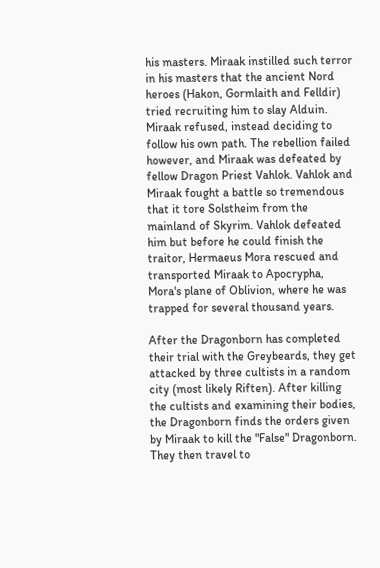his masters. Miraak instilled such terror in his masters that the ancient Nord heroes (Hakon, Gormlaith and Felldir) tried recruiting him to slay Alduin. Miraak refused, instead deciding to follow his own path. The rebellion failed however, and Miraak was defeated by fellow Dragon Priest Vahlok. Vahlok and Miraak fought a battle so tremendous that it tore Solstheim from the mainland of Skyrim. Vahlok defeated him but before he could finish the traitor, Hermaeus Mora rescued and transported Miraak to Apocrypha, Mora's plane of Oblivion, where he was trapped for several thousand years.

After the Dragonborn has completed their trial with the Greybeards, they get attacked by three cultists in a random city (most likely Riften). After killing the cultists and examining their bodies, the Dragonborn finds the orders given by Miraak to kill the "False" Dragonborn. They then travel to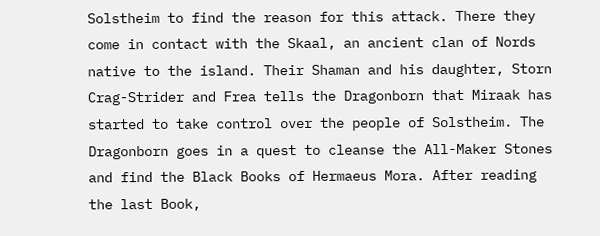Solstheim to find the reason for this attack. There they come in contact with the Skaal, an ancient clan of Nords native to the island. Their Shaman and his daughter, Storn Crag-Strider and Frea tells the Dragonborn that Miraak has started to take control over the people of Solstheim. The Dragonborn goes in a quest to cleanse the All-Maker Stones and find the Black Books of Hermaeus Mora. After reading the last Book,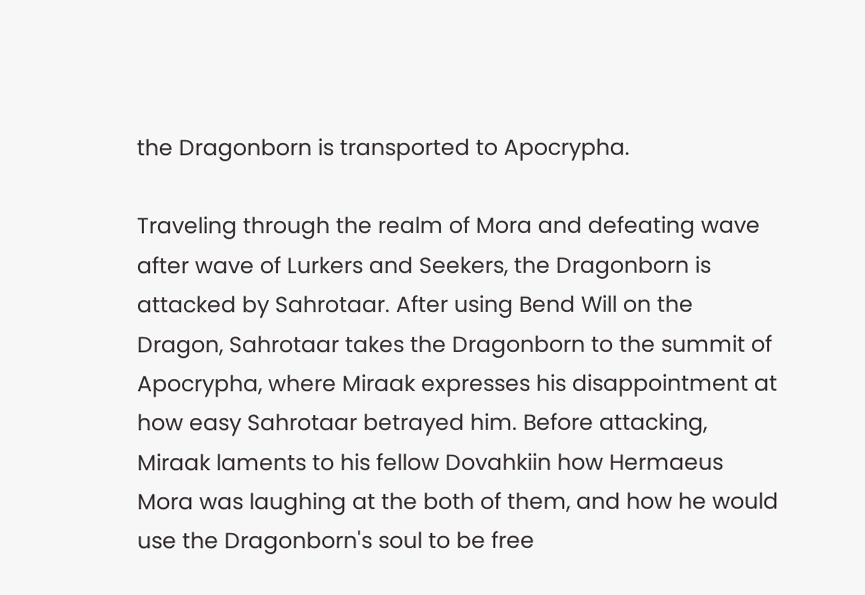the Dragonborn is transported to Apocrypha.

Traveling through the realm of Mora and defeating wave after wave of Lurkers and Seekers, the Dragonborn is attacked by Sahrotaar. After using Bend Will on the Dragon, Sahrotaar takes the Dragonborn to the summit of Apocrypha, where Miraak expresses his disappointment at how easy Sahrotaar betrayed him. Before attacking, Miraak laments to his fellow Dovahkiin how Hermaeus Mora was laughing at the both of them, and how he would use the Dragonborn's soul to be free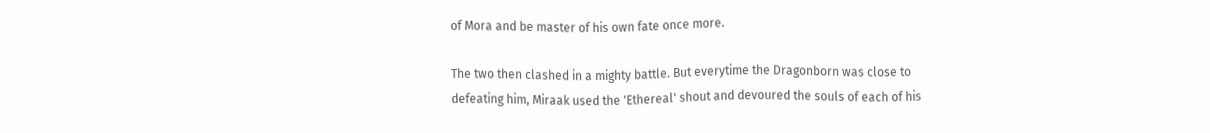of Mora and be master of his own fate once more.

The two then clashed in a mighty battle. But everytime the Dragonborn was close to defeating him, Miraak used the 'Ethereal' shout and devoured the souls of each of his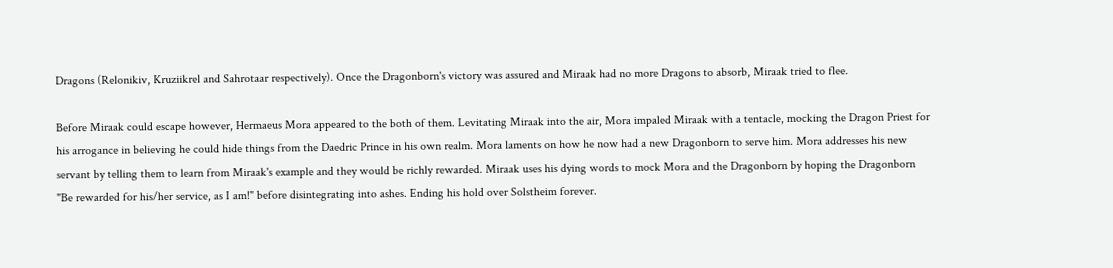Dragons (Relonikiv, Kruziikrel and Sahrotaar respectively). Once the Dragonborn's victory was assured and Miraak had no more Dragons to absorb, Miraak tried to flee.

Before Miraak could escape however, Hermaeus Mora appeared to the both of them. Levitating Miraak into the air, Mora impaled Miraak with a tentacle, mocking the Dragon Priest for his arrogance in believing he could hide things from the Daedric Prince in his own realm. Mora laments on how he now had a new Dragonborn to serve him. Mora addresses his new servant by telling them to learn from Miraak's example and they would be richly rewarded. Miraak uses his dying words to mock Mora and the Dragonborn by hoping the Dragonborn "Be rewarded for his/her service, as I am!" before disintegrating into ashes. Ending his hold over Solstheim forever.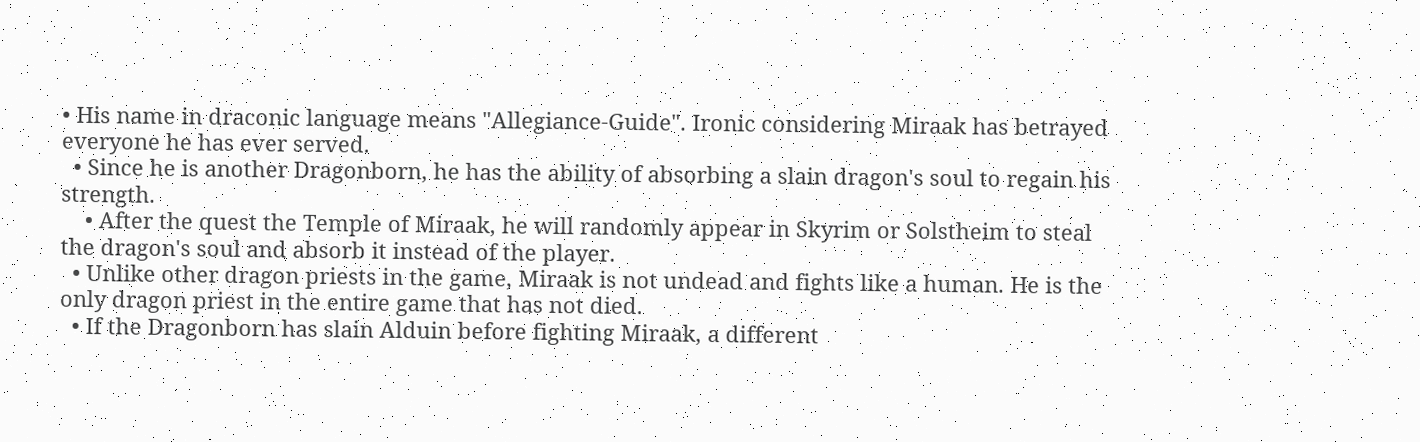• His name in draconic language means "Allegiance-Guide". Ironic considering Miraak has betrayed everyone he has ever served.
  • Since he is another Dragonborn, he has the ability of absorbing a slain dragon's soul to regain his strength.
    • After the quest the Temple of Miraak, he will randomly appear in Skyrim or Solstheim to steal the dragon's soul and absorb it instead of the player.
  • Unlike other dragon priests in the game, Miraak is not undead and fights like a human. He is the only dragon priest in the entire game that has not died.
  • If the Dragonborn has slain Alduin before fighting Miraak, a different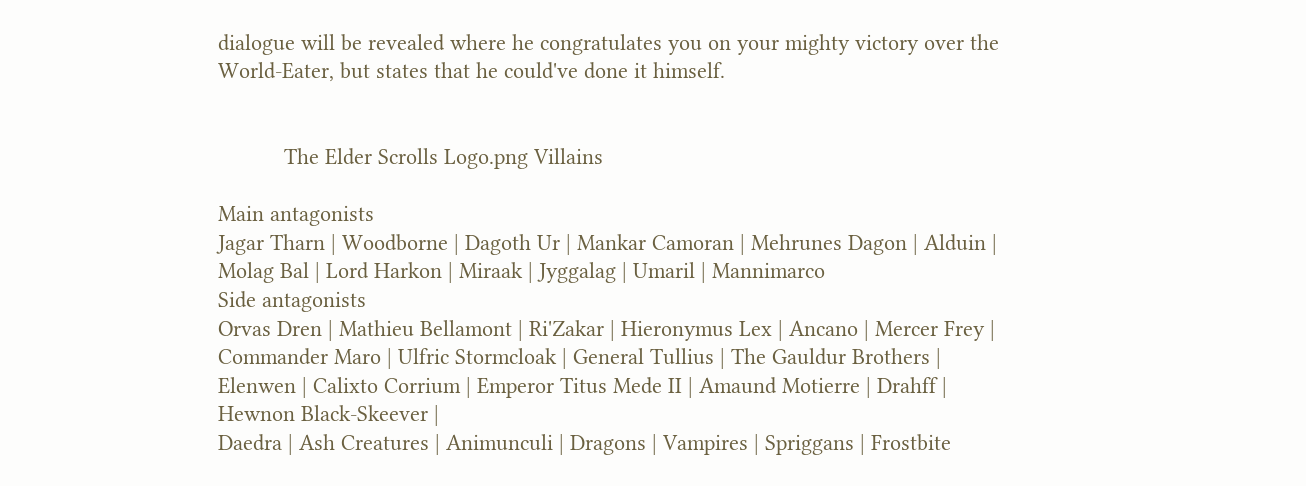dialogue will be revealed where he congratulates you on your mighty victory over the World-Eater, but states that he could've done it himself.


           The Elder Scrolls Logo.png Villains

Main antagonists
Jagar Tharn | Woodborne | Dagoth Ur | Mankar Camoran | Mehrunes Dagon | Alduin | Molag Bal | Lord Harkon | Miraak | Jyggalag | Umaril | Mannimarco
Side antagonists
Orvas Dren | Mathieu Bellamont | Ri'Zakar | Hieronymus Lex | Ancano | Mercer Frey | Commander Maro | Ulfric Stormcloak | General Tullius | The Gauldur Brothers | Elenwen | Calixto Corrium | Emperor Titus Mede II | Amaund Motierre | Drahff | Hewnon Black-Skeever |
Daedra | Ash Creatures | Animunculi | Dragons | Vampires | Spriggans | Frostbite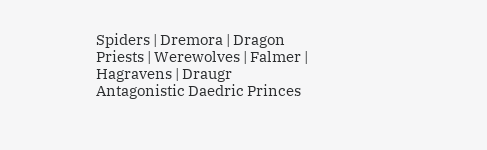Spiders | Dremora | Dragon Priests | Werewolves | Falmer | Hagravens | Draugr
Antagonistic Daedric Princes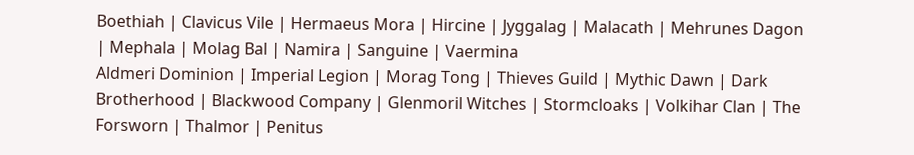Boethiah | Clavicus Vile | Hermaeus Mora | Hircine | Jyggalag | Malacath | Mehrunes Dagon | Mephala | Molag Bal | Namira | Sanguine | Vaermina
Aldmeri Dominion | Imperial Legion | Morag Tong | Thieves Guild | Mythic Dawn | Dark Brotherhood | Blackwood Company | Glenmoril Witches | Stormcloaks | Volkihar Clan | The Forsworn | Thalmor | Penitus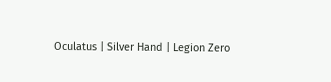Oculatus | Silver Hand | Legion Zero